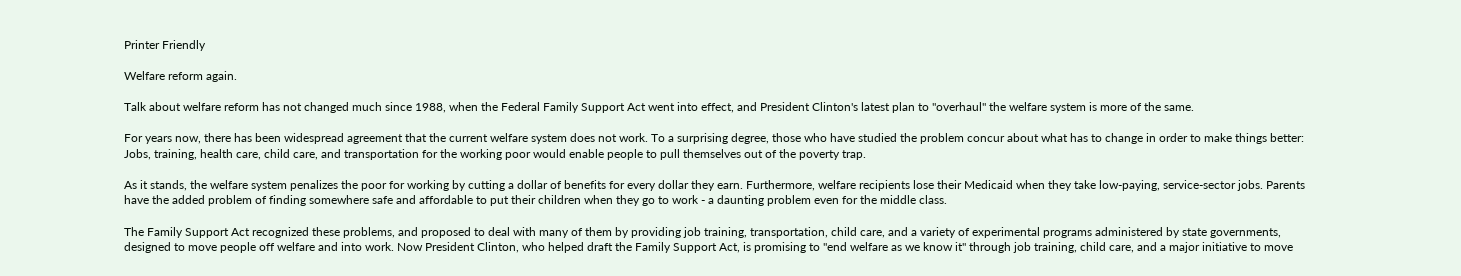Printer Friendly

Welfare reform again.

Talk about welfare reform has not changed much since 1988, when the Federal Family Support Act went into effect, and President Clinton's latest plan to "overhaul" the welfare system is more of the same.

For years now, there has been widespread agreement that the current welfare system does not work. To a surprising degree, those who have studied the problem concur about what has to change in order to make things better: Jobs, training, health care, child care, and transportation for the working poor would enable people to pull themselves out of the poverty trap.

As it stands, the welfare system penalizes the poor for working by cutting a dollar of benefits for every dollar they earn. Furthermore, welfare recipients lose their Medicaid when they take low-paying, service-sector jobs. Parents have the added problem of finding somewhere safe and affordable to put their children when they go to work - a daunting problem even for the middle class.

The Family Support Act recognized these problems, and proposed to deal with many of them by providing job training, transportation, child care, and a variety of experimental programs administered by state governments, designed to move people off welfare and into work. Now President Clinton, who helped draft the Family Support Act, is promising to "end welfare as we know it" through job training, child care, and a major initiative to move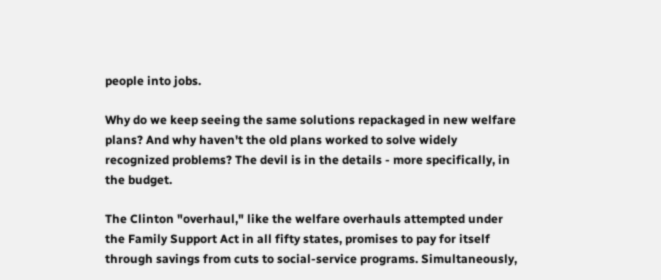people into jobs.

Why do we keep seeing the same solutions repackaged in new welfare plans? And why haven't the old plans worked to solve widely recognized problems? The devil is in the details - more specifically, in the budget.

The Clinton "overhaul," like the welfare overhauls attempted under the Family Support Act in all fifty states, promises to pay for itself through savings from cuts to social-service programs. Simultaneously,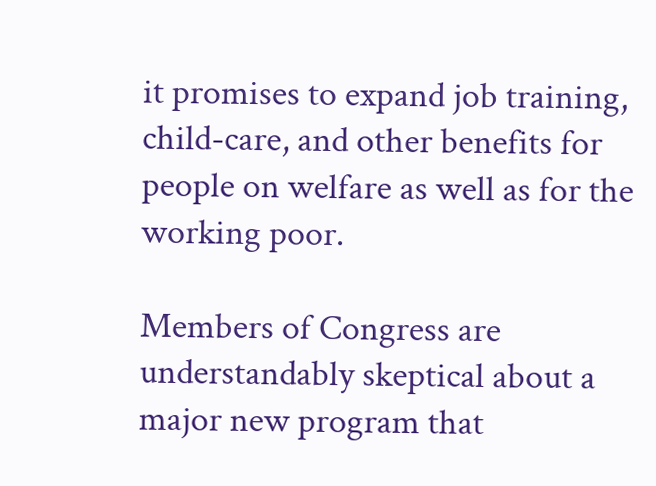it promises to expand job training, child-care, and other benefits for people on welfare as well as for the working poor.

Members of Congress are understandably skeptical about a major new program that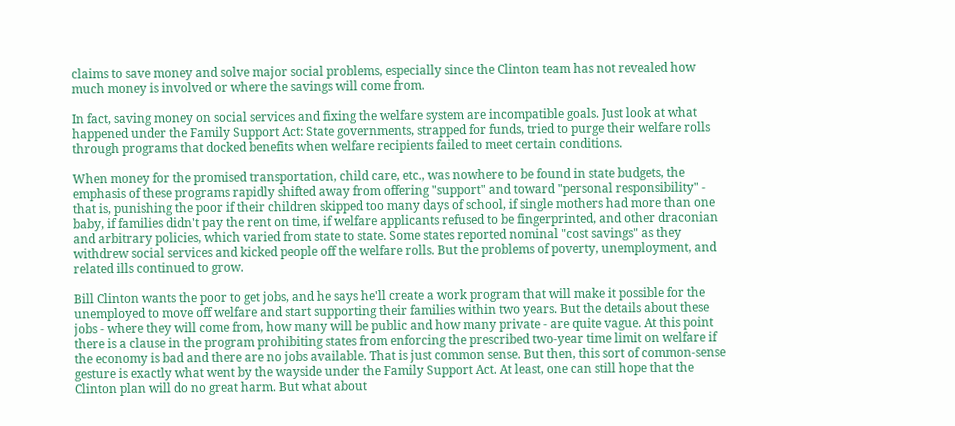claims to save money and solve major social problems, especially since the Clinton team has not revealed how much money is involved or where the savings will come from.

In fact, saving money on social services and fixing the welfare system are incompatible goals. Just look at what happened under the Family Support Act: State governments, strapped for funds, tried to purge their welfare rolls through programs that docked benefits when welfare recipients failed to meet certain conditions.

When money for the promised transportation, child care, etc., was nowhere to be found in state budgets, the emphasis of these programs rapidly shifted away from offering "support" and toward "personal responsibility" - that is, punishing the poor if their children skipped too many days of school, if single mothers had more than one baby, if families didn't pay the rent on time, if welfare applicants refused to be fingerprinted, and other draconian and arbitrary policies, which varied from state to state. Some states reported nominal "cost savings" as they withdrew social services and kicked people off the welfare rolls. But the problems of poverty, unemployment, and related ills continued to grow.

Bill Clinton wants the poor to get jobs, and he says he'll create a work program that will make it possible for the unemployed to move off welfare and start supporting their families within two years. But the details about these jobs - where they will come from, how many will be public and how many private - are quite vague. At this point there is a clause in the program prohibiting states from enforcing the prescribed two-year time limit on welfare if the economy is bad and there are no jobs available. That is just common sense. But then, this sort of common-sense gesture is exactly what went by the wayside under the Family Support Act. At least, one can still hope that the Clinton plan will do no great harm. But what about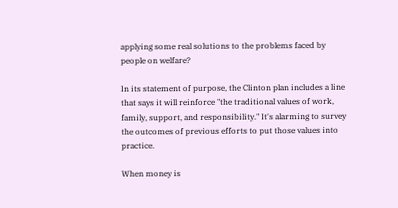applying some real solutions to the problems faced by people on welfare?

In its statement of purpose, the Clinton plan includes a line that says it will reinforce "the traditional values of work, family, support, and responsibility." It's alarming to survey the outcomes of previous efforts to put those values into practice.

When money is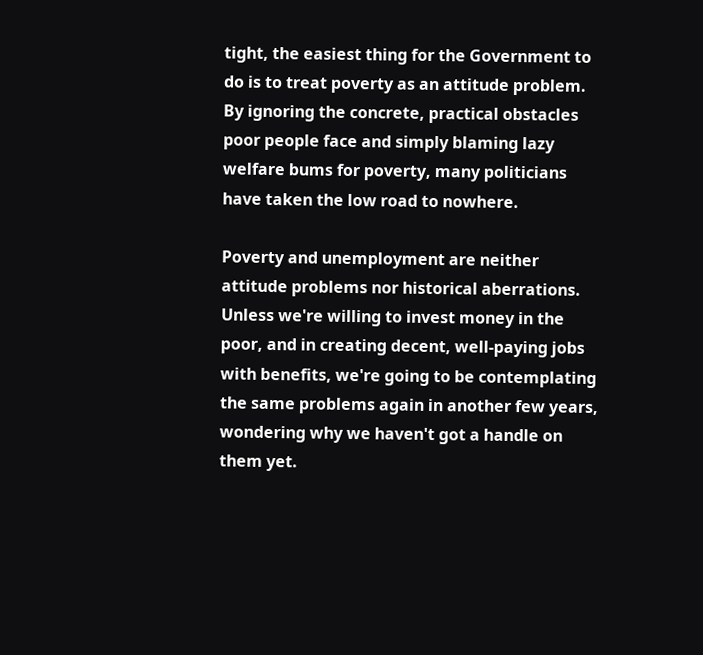tight, the easiest thing for the Government to do is to treat poverty as an attitude problem. By ignoring the concrete, practical obstacles poor people face and simply blaming lazy welfare bums for poverty, many politicians have taken the low road to nowhere.

Poverty and unemployment are neither attitude problems nor historical aberrations. Unless we're willing to invest money in the poor, and in creating decent, well-paying jobs with benefits, we're going to be contemplating the same problems again in another few years, wondering why we haven't got a handle on them yet.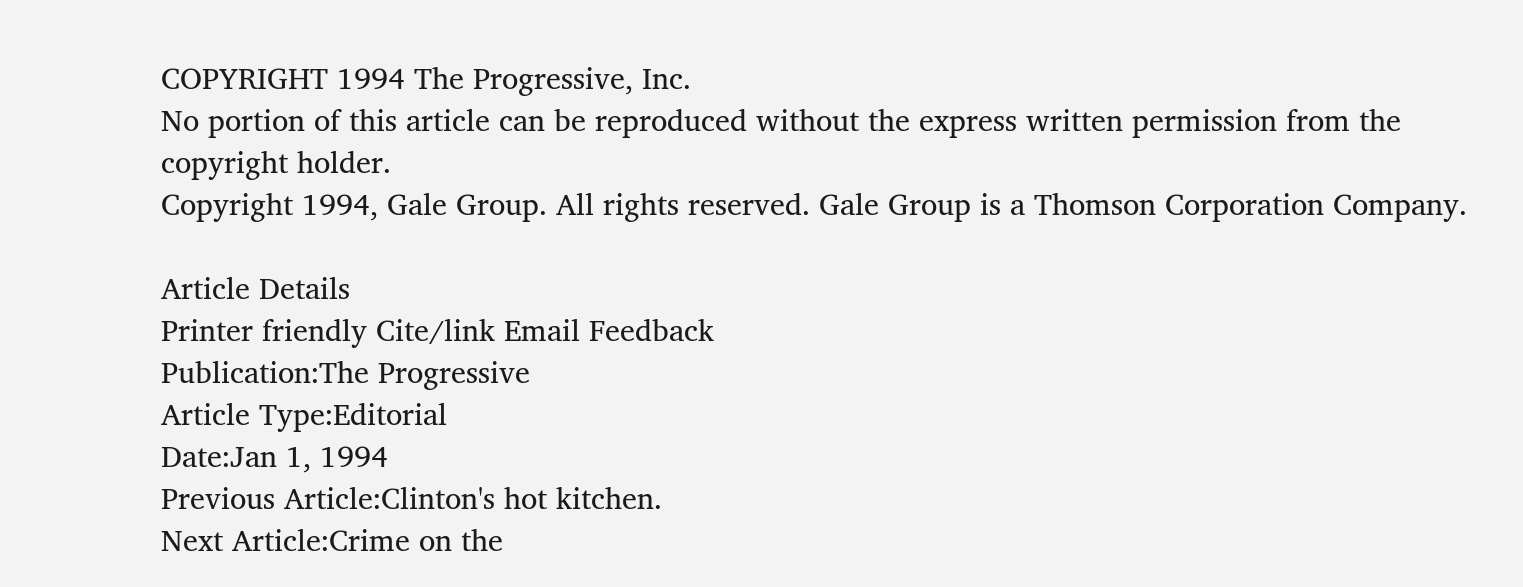COPYRIGHT 1994 The Progressive, Inc.
No portion of this article can be reproduced without the express written permission from the copyright holder.
Copyright 1994, Gale Group. All rights reserved. Gale Group is a Thomson Corporation Company.

Article Details
Printer friendly Cite/link Email Feedback
Publication:The Progressive
Article Type:Editorial
Date:Jan 1, 1994
Previous Article:Clinton's hot kitchen.
Next Article:Crime on the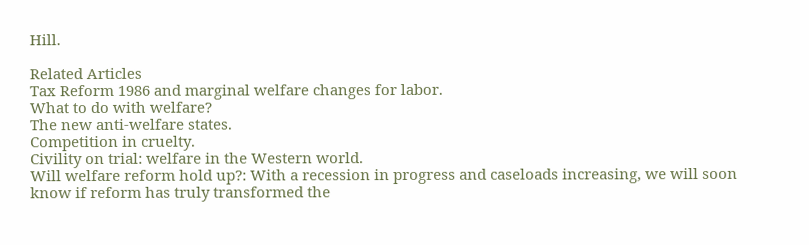Hill.

Related Articles
Tax Reform 1986 and marginal welfare changes for labor.
What to do with welfare?
The new anti-welfare states.
Competition in cruelty.
Civility on trial: welfare in the Western world.
Will welfare reform hold up?: With a recession in progress and caseloads increasing, we will soon know if reform has truly transformed the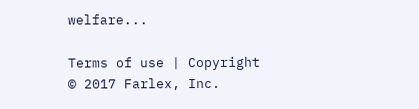welfare...

Terms of use | Copyright © 2017 Farlex, Inc.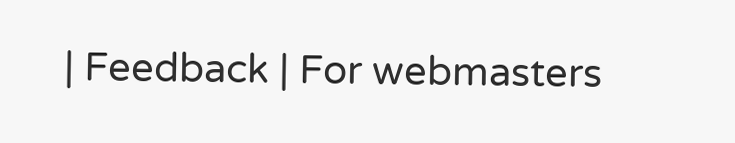| Feedback | For webmasters